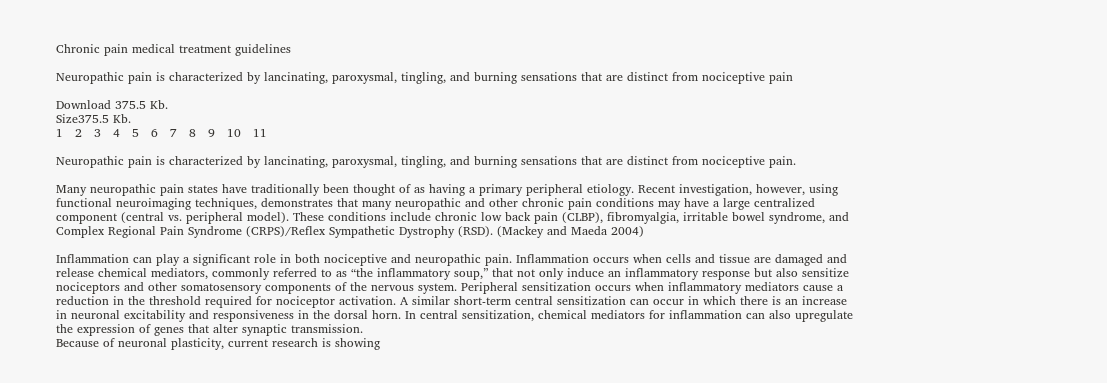Chronic pain medical treatment guidelines

Neuropathic pain is characterized by lancinating, paroxysmal, tingling, and burning sensations that are distinct from nociceptive pain

Download 375.5 Kb.
Size375.5 Kb.
1   2   3   4   5   6   7   8   9   10   11

Neuropathic pain is characterized by lancinating, paroxysmal, tingling, and burning sensations that are distinct from nociceptive pain.

Many neuropathic pain states have traditionally been thought of as having a primary peripheral etiology. Recent investigation, however, using functional neuroimaging techniques, demonstrates that many neuropathic and other chronic pain conditions may have a large centralized component (central vs. peripheral model). These conditions include chronic low back pain (CLBP), fibromyalgia, irritable bowel syndrome, and Complex Regional Pain Syndrome (CRPS)/Reflex Sympathetic Dystrophy (RSD). (Mackey and Maeda 2004)

Inflammation can play a significant role in both nociceptive and neuropathic pain. Inflammation occurs when cells and tissue are damaged and release chemical mediators, commonly referred to as “the inflammatory soup,” that not only induce an inflammatory response but also sensitize nociceptors and other somatosensory components of the nervous system. Peripheral sensitization occurs when inflammatory mediators cause a reduction in the threshold required for nociceptor activation. A similar short-term central sensitization can occur in which there is an increase in neuronal excitability and responsiveness in the dorsal horn. In central sensitization, chemical mediators for inflammation can also upregulate the expression of genes that alter synaptic transmission.
Because of neuronal plasticity, current research is showing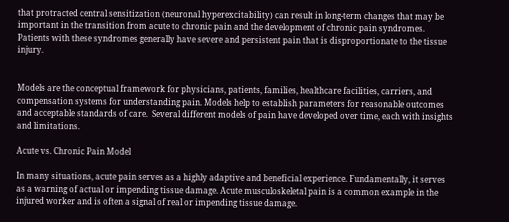that protracted central sensitization (neuronal hyperexcitability) can result in long-term changes that may be important in the transition from acute to chronic pain and the development of chronic pain syndromes. Patients with these syndromes generally have severe and persistent pain that is disproportionate to the tissue injury.


Models are the conceptual framework for physicians, patients, families, healthcare facilities, carriers, and compensation systems for understanding pain. Models help to establish parameters for reasonable outcomes and acceptable standards of care.  Several different models of pain have developed over time, each with insights and limitations.

Acute vs. Chronic Pain Model

In many situations, acute pain serves as a highly adaptive and beneficial experience. Fundamentally, it serves as a warning of actual or impending tissue damage. Acute musculoskeletal pain is a common example in the injured worker and is often a signal of real or impending tissue damage.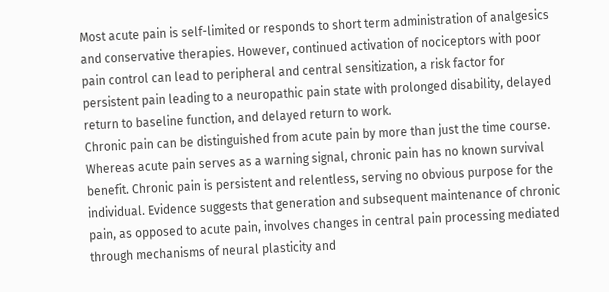Most acute pain is self-limited or responds to short term administration of analgesics and conservative therapies. However, continued activation of nociceptors with poor pain control can lead to peripheral and central sensitization, a risk factor for persistent pain leading to a neuropathic pain state with prolonged disability, delayed return to baseline function, and delayed return to work.
Chronic pain can be distinguished from acute pain by more than just the time course. Whereas acute pain serves as a warning signal, chronic pain has no known survival benefit. Chronic pain is persistent and relentless, serving no obvious purpose for the individual. Evidence suggests that generation and subsequent maintenance of chronic pain, as opposed to acute pain, involves changes in central pain processing mediated through mechanisms of neural plasticity and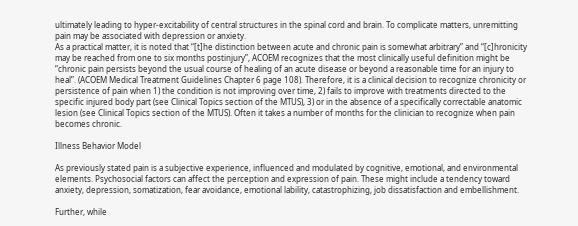ultimately leading to hyper-excitability of central structures in the spinal cord and brain. To complicate matters, unremitting pain may be associated with depression or anxiety.
As a practical matter, it is noted that “[t]he distinction between acute and chronic pain is somewhat arbitrary” and “[c]hronicity may be reached from one to six months postinjury”, ACOEM recognizes that the most clinically useful definition might be “chronic pain persists beyond the usual course of healing of an acute disease or beyond a reasonable time for an injury to heal”. (ACOEM Medical Treatment Guidelines Chapter 6 page 108). Therefore, it is a clinical decision to recognize chronicity or persistence of pain when 1) the condition is not improving over time, 2) fails to improve with treatments directed to the specific injured body part (see Clinical Topics section of the MTUS), 3) or in the absence of a specifically correctable anatomic lesion (see Clinical Topics section of the MTUS). Often it takes a number of months for the clinician to recognize when pain becomes chronic.

Illness Behavior Model

As previously stated pain is a subjective experience, influenced and modulated by cognitive, emotional, and environmental elements. Psychosocial factors can affect the perception and expression of pain. These might include a tendency toward anxiety, depression, somatization, fear avoidance, emotional lability, catastrophizing, job dissatisfaction and embellishment.

Further, while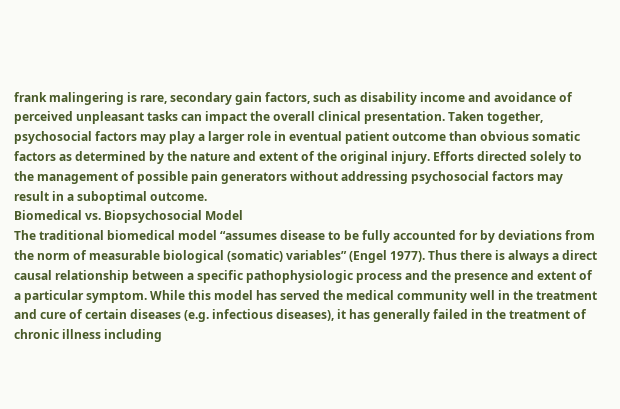frank malingering is rare, secondary gain factors, such as disability income and avoidance of perceived unpleasant tasks can impact the overall clinical presentation. Taken together, psychosocial factors may play a larger role in eventual patient outcome than obvious somatic factors as determined by the nature and extent of the original injury. Efforts directed solely to the management of possible pain generators without addressing psychosocial factors may result in a suboptimal outcome.
Biomedical vs. Biopsychosocial Model
The traditional biomedical model “assumes disease to be fully accounted for by deviations from the norm of measurable biological (somatic) variables” (Engel 1977). Thus there is always a direct causal relationship between a specific pathophysiologic process and the presence and extent of a particular symptom. While this model has served the medical community well in the treatment and cure of certain diseases (e.g. infectious diseases), it has generally failed in the treatment of chronic illness including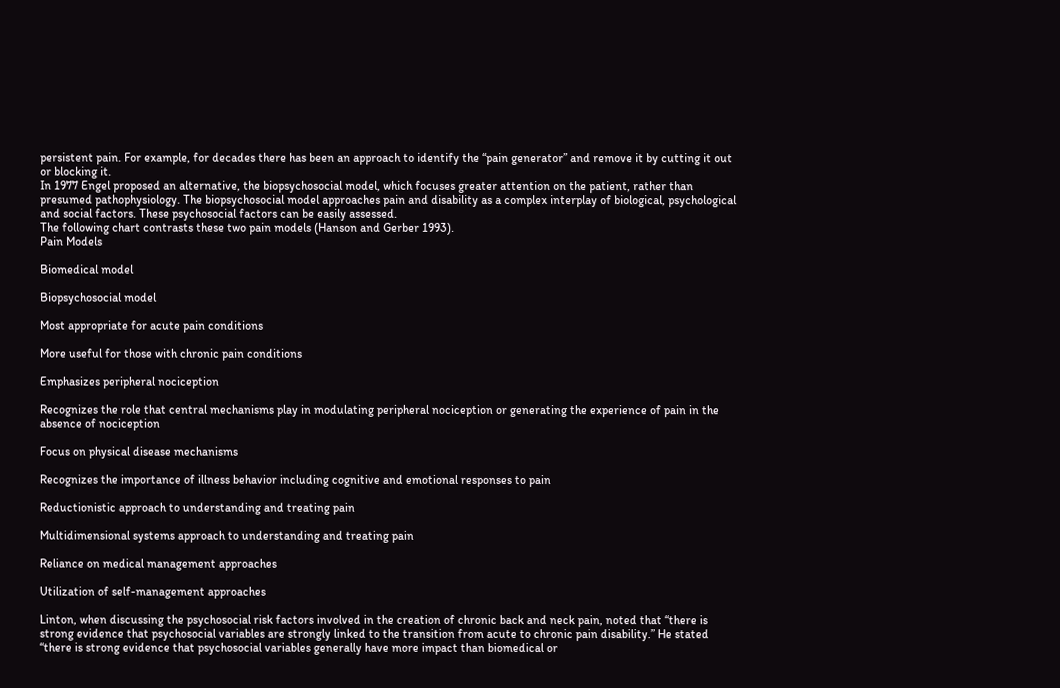persistent pain. For example, for decades there has been an approach to identify the “pain generator” and remove it by cutting it out or blocking it.
In 1977 Engel proposed an alternative, the biopsychosocial model, which focuses greater attention on the patient, rather than presumed pathophysiology. The biopsychosocial model approaches pain and disability as a complex interplay of biological, psychological and social factors. These psychosocial factors can be easily assessed.
The following chart contrasts these two pain models (Hanson and Gerber 1993).
Pain Models

Biomedical model

Biopsychosocial model

Most appropriate for acute pain conditions

More useful for those with chronic pain conditions

Emphasizes peripheral nociception

Recognizes the role that central mechanisms play in modulating peripheral nociception or generating the experience of pain in the absence of nociception

Focus on physical disease mechanisms

Recognizes the importance of illness behavior including cognitive and emotional responses to pain

Reductionistic approach to understanding and treating pain

Multidimensional systems approach to understanding and treating pain

Reliance on medical management approaches

Utilization of self-management approaches

Linton, when discussing the psychosocial risk factors involved in the creation of chronic back and neck pain, noted that “there is strong evidence that psychosocial variables are strongly linked to the transition from acute to chronic pain disability.” He stated “there is strong evidence that psychosocial variables generally have more impact than biomedical or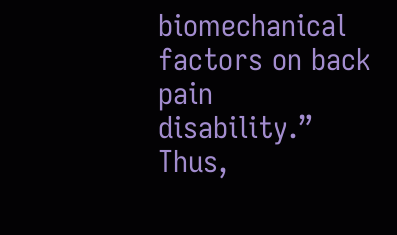biomechanical factors on back pain disability.” Thus,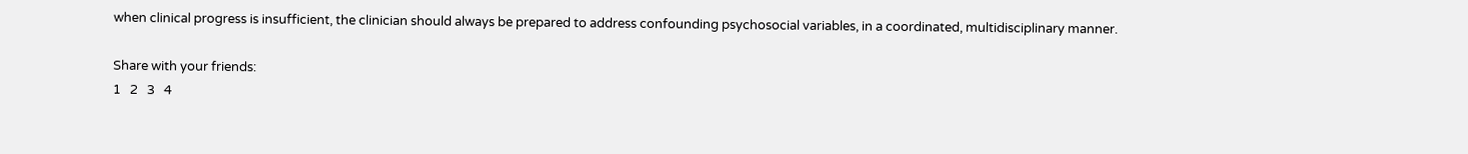when clinical progress is insufficient, the clinician should always be prepared to address confounding psychosocial variables, in a coordinated, multidisciplinary manner.

Share with your friends:
1   2   3   4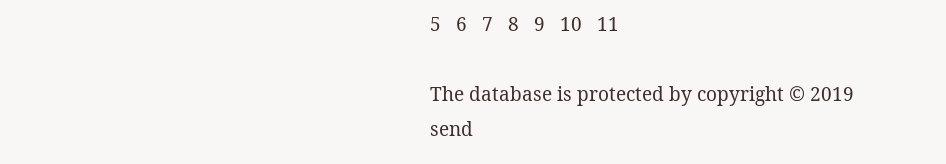5   6   7   8   9   10   11

The database is protected by copyright © 2019
send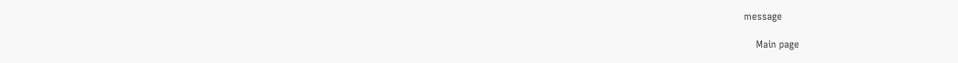message

    Main page